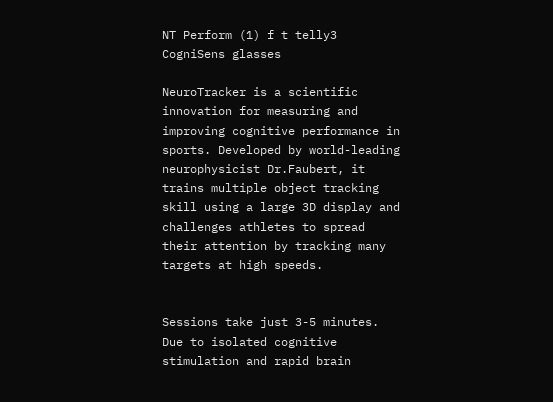NT Perform (1) f t telly3 CogniSens glasses

NeuroTracker is a scientific innovation for measuring and improving cognitive performance in sports. Developed by world-leading neurophysicist Dr.Faubert, it trains multiple object tracking skill using a large 3D display and challenges athletes to spread their attention by tracking many targets at high speeds.


Sessions take just 3-5 minutes. Due to isolated cognitive stimulation and rapid brain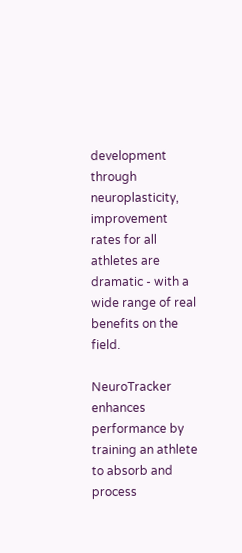development through neuroplasticity, improvement rates for all athletes are dramatic - with a wide range of real benefits on the field.

NeuroTracker enhances performance by training an athlete to absorb and process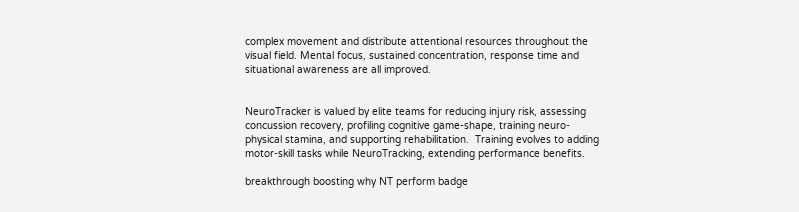complex movement and distribute attentional resources throughout the visual field. Mental focus, sustained concentration, response time and situational awareness are all improved.


NeuroTracker is valued by elite teams for reducing injury risk, assessing concussion recovery, profiling cognitive game-shape, training neuro-physical stamina, and supporting rehabilitation.  Training evolves to adding motor-skill tasks while NeuroTracking, extending performance benefits.

breakthrough boosting why NT perform badge